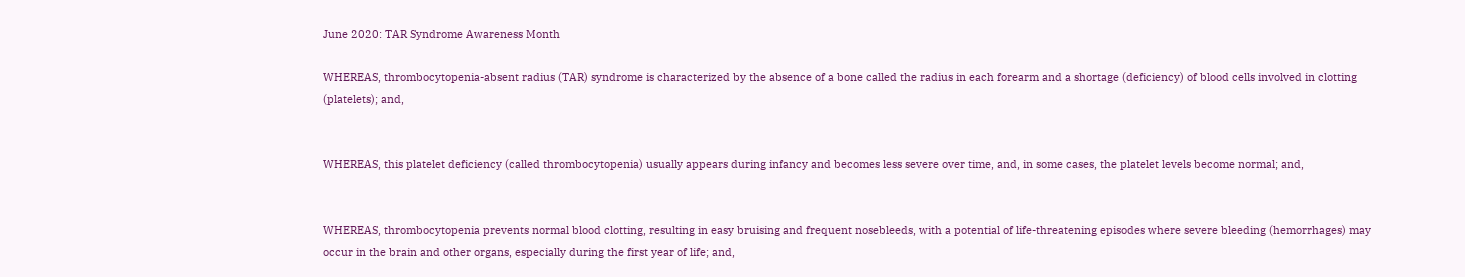June 2020: TAR Syndrome Awareness Month

WHEREAS, thrombocytopenia-absent radius (TAR) syndrome is characterized by the absence of a bone called the radius in each forearm and a shortage (deficiency) of blood cells involved in clotting (platelets); and,


WHEREAS, this platelet deficiency (called thrombocytopenia) usually appears during infancy and becomes less severe over time, and, in some cases, the platelet levels become normal; and,


WHEREAS, thrombocytopenia prevents normal blood clotting, resulting in easy bruising and frequent nosebleeds, with a potential of life-threatening episodes where severe bleeding (hemorrhages) may occur in the brain and other organs, especially during the first year of life; and,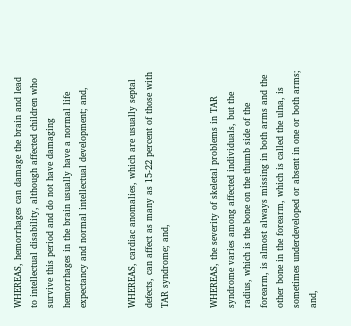WHEREAS, hemorrhages can damage the brain and lead to intellectual disability, although affected children who survive this period and do not have damaging hemorrhages in the brain usually have a normal life expectancy and normal intellectual development; and,


WHEREAS, cardiac anomalies, which are usually septal defects, can affect as many as 15-22 percent of those with TAR syndrome; and,


WHEREAS, the severity of skeletal problems in TAR syndrome varies among affected individuals, but the radius, which is the bone on the thumb side of the forearm, is almost always missing in both arms and the other bone in the forearm, which is called the ulna, is sometimes underdeveloped or absent in one or both arms; and,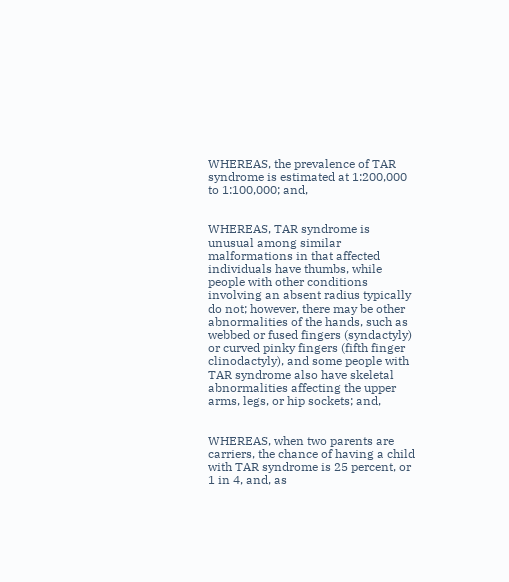WHEREAS, the prevalence of TAR syndrome is estimated at 1:200,000 to 1:100,000; and,


WHEREAS, TAR syndrome is unusual among similar malformations in that affected individuals have thumbs, while people with other conditions involving an absent radius typically do not; however, there may be other abnormalities of the hands, such as webbed or fused fingers (syndactyly) or curved pinky fingers (fifth finger clinodactyly), and some people with TAR syndrome also have skeletal abnormalities affecting the upper arms, legs, or hip sockets; and,


WHEREAS, when two parents are carriers, the chance of having a child with TAR syndrome is 25 percent, or 1 in 4, and, as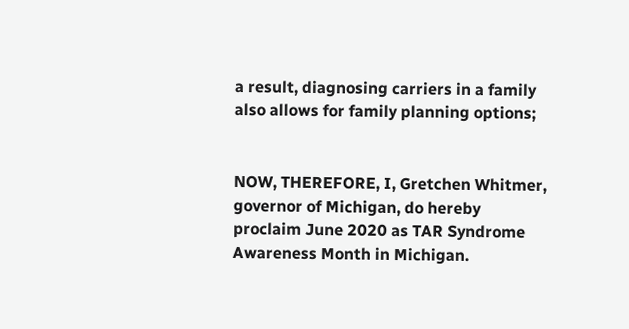a result, diagnosing carriers in a family also allows for family planning options;


NOW, THEREFORE, I, Gretchen Whitmer, governor of Michigan, do hereby proclaim June 2020 as TAR Syndrome Awareness Month in Michigan.